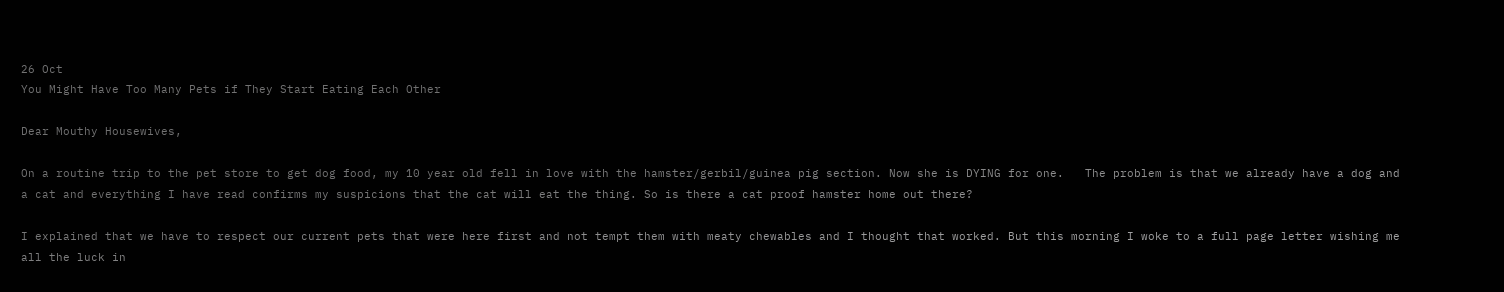26 Oct
You Might Have Too Many Pets if They Start Eating Each Other

Dear Mouthy Housewives,

On a routine trip to the pet store to get dog food, my 10 year old fell in love with the hamster/gerbil/guinea pig section. Now she is DYING for one.   The problem is that we already have a dog and a cat and everything I have read confirms my suspicions that the cat will eat the thing. So is there a cat proof hamster home out there?

I explained that we have to respect our current pets that were here first and not tempt them with meaty chewables and I thought that worked. But this morning I woke to a full page letter wishing me all the luck in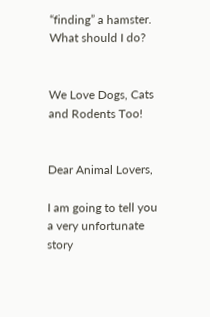“finding” a hamster.   What should I do?


We Love Dogs, Cats and Rodents Too!


Dear Animal Lovers,

I am going to tell you a very unfortunate story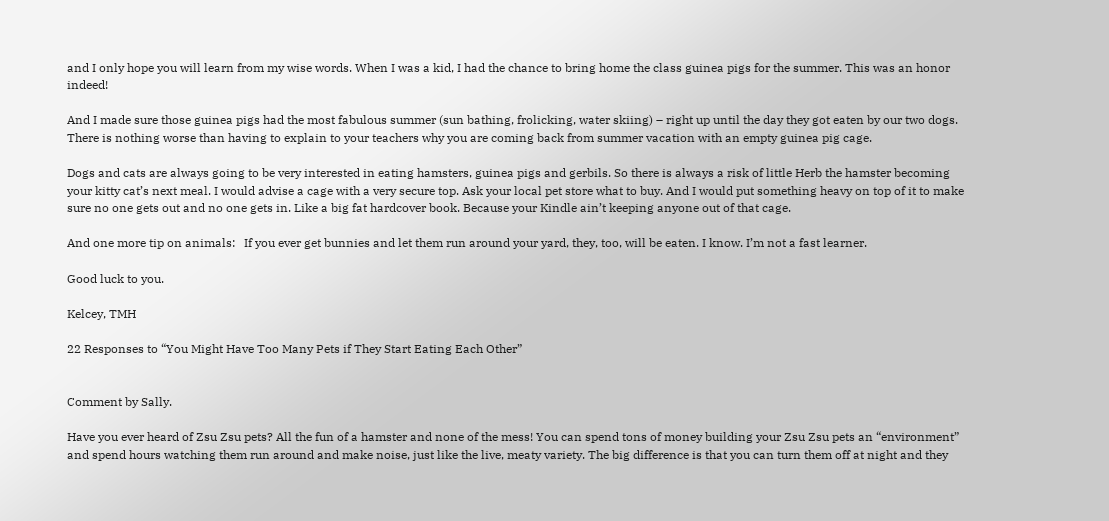and I only hope you will learn from my wise words. When I was a kid, I had the chance to bring home the class guinea pigs for the summer. This was an honor indeed!

And I made sure those guinea pigs had the most fabulous summer (sun bathing, frolicking, water skiing) – right up until the day they got eaten by our two dogs.   There is nothing worse than having to explain to your teachers why you are coming back from summer vacation with an empty guinea pig cage.

Dogs and cats are always going to be very interested in eating hamsters, guinea pigs and gerbils. So there is always a risk of little Herb the hamster becoming your kitty cat’s next meal. I would advise a cage with a very secure top. Ask your local pet store what to buy. And I would put something heavy on top of it to make sure no one gets out and no one gets in. Like a big fat hardcover book. Because your Kindle ain’t keeping anyone out of that cage.

And one more tip on animals:   If you ever get bunnies and let them run around your yard, they, too, will be eaten. I know. I’m not a fast learner.

Good luck to you.

Kelcey, TMH

22 Responses to “You Might Have Too Many Pets if They Start Eating Each Other”


Comment by Sally.

Have you ever heard of Zsu Zsu pets? All the fun of a hamster and none of the mess! You can spend tons of money building your Zsu Zsu pets an “environment” and spend hours watching them run around and make noise, just like the live, meaty variety. The big difference is that you can turn them off at night and they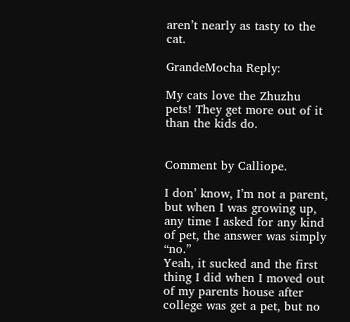aren’t nearly as tasty to the cat.

GrandeMocha Reply:

My cats love the Zhuzhu pets! They get more out of it than the kids do.


Comment by Calliope.

I don’ know, I’m not a parent, but when I was growing up, any time I asked for any kind of pet, the answer was simply “no.”
Yeah, it sucked and the first thing I did when I moved out of my parents house after college was get a pet, but no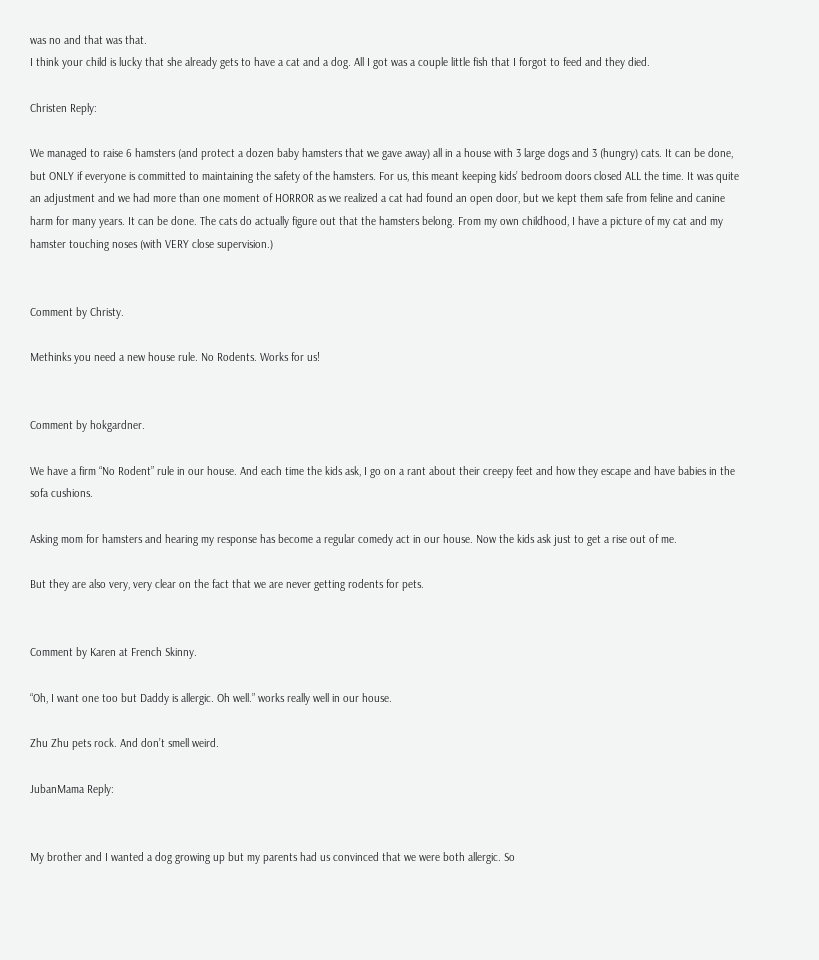was no and that was that.
I think your child is lucky that she already gets to have a cat and a dog. All I got was a couple little fish that I forgot to feed and they died.

Christen Reply:

We managed to raise 6 hamsters (and protect a dozen baby hamsters that we gave away) all in a house with 3 large dogs and 3 (hungry) cats. It can be done, but ONLY if everyone is committed to maintaining the safety of the hamsters. For us, this meant keeping kids’ bedroom doors closed ALL the time. It was quite an adjustment and we had more than one moment of HORROR as we realized a cat had found an open door, but we kept them safe from feline and canine harm for many years. It can be done. The cats do actually figure out that the hamsters belong. From my own childhood, I have a picture of my cat and my hamster touching noses (with VERY close supervision.)


Comment by Christy.

Methinks you need a new house rule. No Rodents. Works for us!


Comment by hokgardner.

We have a firm “No Rodent” rule in our house. And each time the kids ask, I go on a rant about their creepy feet and how they escape and have babies in the sofa cushions.

Asking mom for hamsters and hearing my response has become a regular comedy act in our house. Now the kids ask just to get a rise out of me.

But they are also very, very clear on the fact that we are never getting rodents for pets.


Comment by Karen at French Skinny.

“Oh, I want one too but Daddy is allergic. Oh well.” works really well in our house.

Zhu Zhu pets rock. And don’t smell weird.

JubanMama Reply:


My brother and I wanted a dog growing up but my parents had us convinced that we were both allergic. So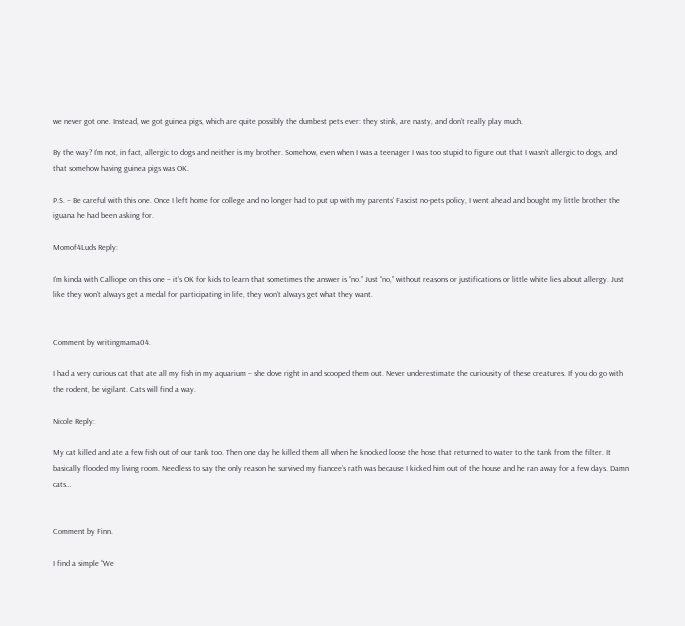we never got one. Instead, we got guinea pigs, which are quite possibly the dumbest pets ever: they stink, are nasty, and don’t really play much.

By the way? I’m not, in fact, allergic to dogs and neither is my brother. Somehow, even when I was a teenager I was too stupid to figure out that I wasn’t allergic to dogs, and that somehow having guinea pigs was OK.

P.S. – Be careful with this one. Once I left home for college and no longer had to put up with my parents’ Fascist no-pets policy, I went ahead and bought my little brother the iguana he had been asking for.

Momof4Luds Reply:

I’m kinda with Calliope on this one – it’s OK for kids to learn that sometimes the answer is “no.” Just “no,” without reasons or justifications or little white lies about allergy. Just like they won’t always get a medal for participating in life, they won’t always get what they want.


Comment by writingmama04.

I had a very curious cat that ate all my fish in my aquarium – she dove right in and scooped them out. Never underestimate the curiousity of these creatures. If you do go with the rodent, be vigilant. Cats will find a way.

Nicole Reply:

My cat killed and ate a few fish out of our tank too. Then one day he killed them all when he knocked loose the hose that returned to water to the tank from the filter. It basically flooded my living room. Needless to say the only reason he survived my fiancee’s rath was because I kicked him out of the house and he ran away for a few days. Damn cats…


Comment by Finn.

I find a simple “We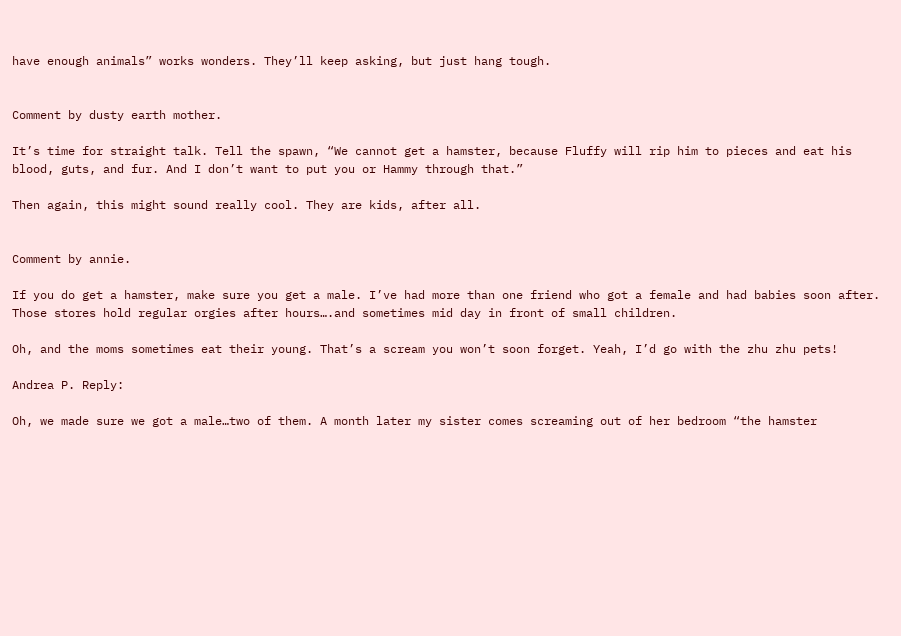have enough animals” works wonders. They’ll keep asking, but just hang tough.


Comment by dusty earth mother.

It’s time for straight talk. Tell the spawn, “We cannot get a hamster, because Fluffy will rip him to pieces and eat his blood, guts, and fur. And I don’t want to put you or Hammy through that.”

Then again, this might sound really cool. They are kids, after all.


Comment by annie.

If you do get a hamster, make sure you get a male. I’ve had more than one friend who got a female and had babies soon after. Those stores hold regular orgies after hours….and sometimes mid day in front of small children.

Oh, and the moms sometimes eat their young. That’s a scream you won’t soon forget. Yeah, I’d go with the zhu zhu pets!

Andrea P. Reply:

Oh, we made sure we got a male…two of them. A month later my sister comes screaming out of her bedroom “the hamster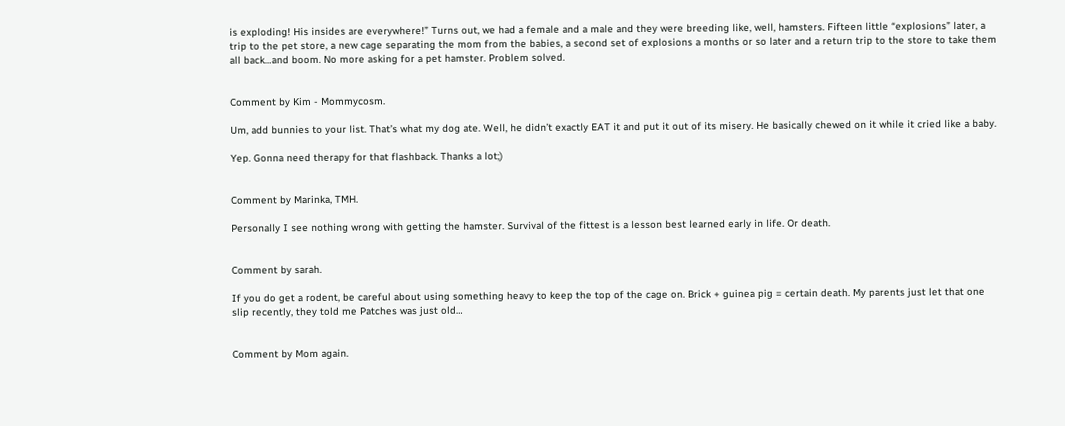is exploding! His insides are everywhere!” Turns out, we had a female and a male and they were breeding like, well, hamsters. Fifteen little “explosions” later, a trip to the pet store, a new cage separating the mom from the babies, a second set of explosions a months or so later and a return trip to the store to take them all back…and boom. No more asking for a pet hamster. Problem solved.


Comment by Kim - Mommycosm.

Um, add bunnies to your list. That’s what my dog ate. Well, he didn’t exactly EAT it and put it out of its misery. He basically chewed on it while it cried like a baby.

Yep. Gonna need therapy for that flashback. Thanks a lot;)


Comment by Marinka, TMH.

Personally I see nothing wrong with getting the hamster. Survival of the fittest is a lesson best learned early in life. Or death.


Comment by sarah.

If you do get a rodent, be careful about using something heavy to keep the top of the cage on. Brick + guinea pig = certain death. My parents just let that one slip recently, they told me Patches was just old…


Comment by Mom again.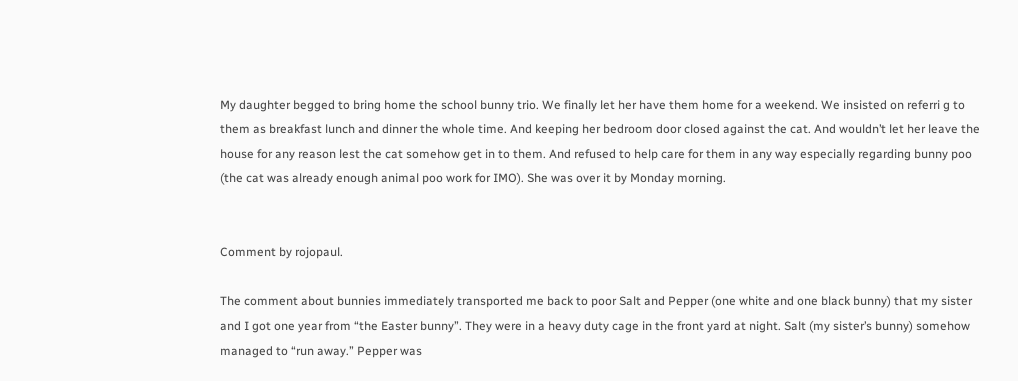My daughter begged to bring home the school bunny trio. We finally let her have them home for a weekend. We insisted on referri g to them as breakfast lunch and dinner the whole time. And keeping her bedroom door closed against the cat. And wouldn’t let her leave the house for any reason lest the cat somehow get in to them. And refused to help care for them in any way especially regarding bunny poo (the cat was already enough animal poo work for IMO). She was over it by Monday morning.


Comment by rojopaul.

The comment about bunnies immediately transported me back to poor Salt and Pepper (one white and one black bunny) that my sister and I got one year from “the Easter bunny”. They were in a heavy duty cage in the front yard at night. Salt (my sister’s bunny) somehow managed to “run away.” Pepper was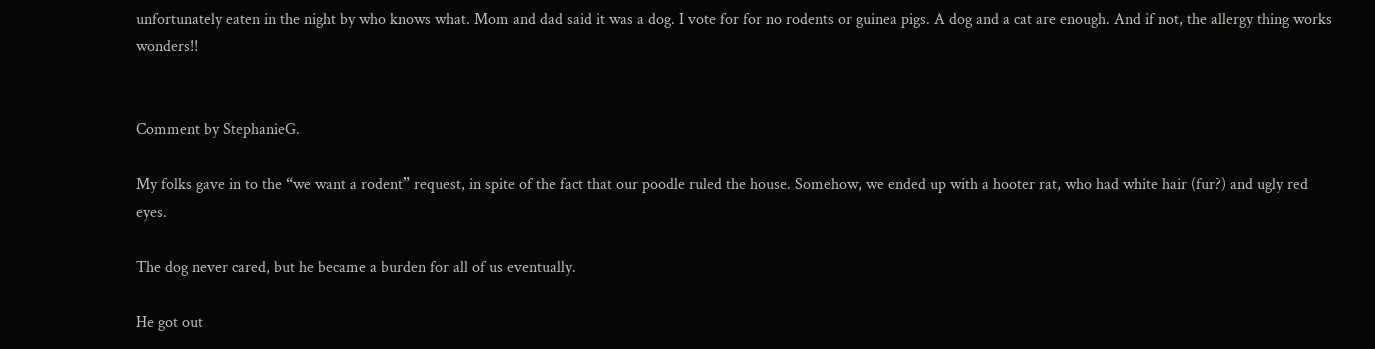unfortunately eaten in the night by who knows what. Mom and dad said it was a dog. I vote for for no rodents or guinea pigs. A dog and a cat are enough. And if not, the allergy thing works wonders!!


Comment by StephanieG.

My folks gave in to the “we want a rodent” request, in spite of the fact that our poodle ruled the house. Somehow, we ended up with a hooter rat, who had white hair (fur?) and ugly red eyes.

The dog never cared, but he became a burden for all of us eventually.

He got out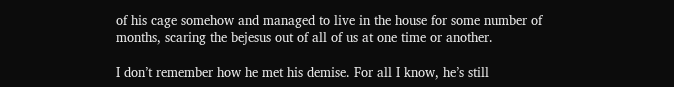of his cage somehow and managed to live in the house for some number of months, scaring the bejesus out of all of us at one time or another.

I don’t remember how he met his demise. For all I know, he’s still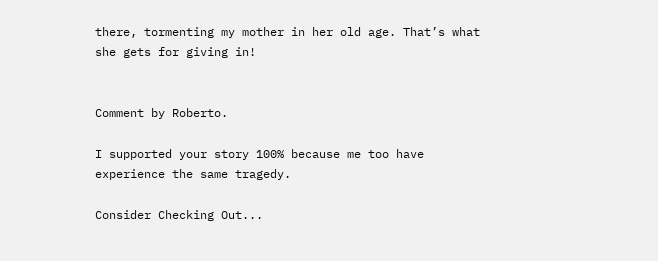there, tormenting my mother in her old age. That’s what she gets for giving in!


Comment by Roberto.

I supported your story 100% because me too have experience the same tragedy.

Consider Checking Out...